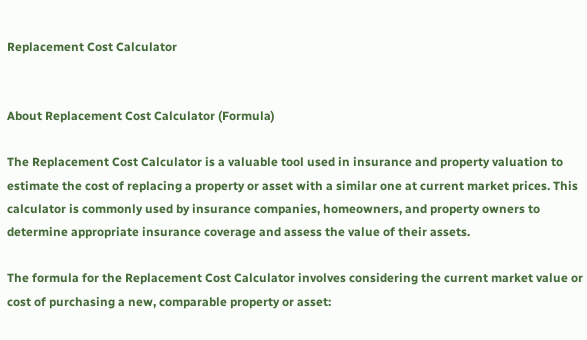Replacement Cost Calculator


About Replacement Cost Calculator (Formula)

The Replacement Cost Calculator is a valuable tool used in insurance and property valuation to estimate the cost of replacing a property or asset with a similar one at current market prices. This calculator is commonly used by insurance companies, homeowners, and property owners to determine appropriate insurance coverage and assess the value of their assets.

The formula for the Replacement Cost Calculator involves considering the current market value or cost of purchasing a new, comparable property or asset: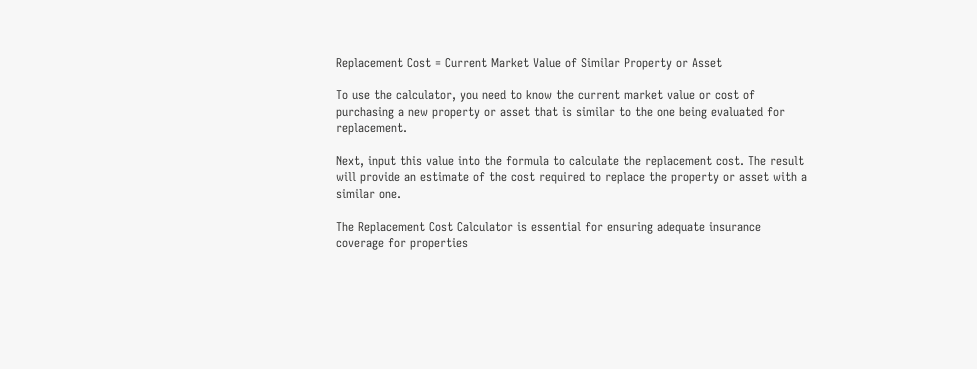Replacement Cost = Current Market Value of Similar Property or Asset

To use the calculator, you need to know the current market value or cost of purchasing a new property or asset that is similar to the one being evaluated for replacement.

Next, input this value into the formula to calculate the replacement cost. The result will provide an estimate of the cost required to replace the property or asset with a similar one.

The Replacement Cost Calculator is essential for ensuring adequate insurance coverage for properties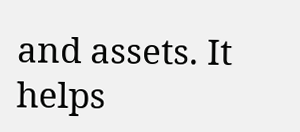and assets. It helps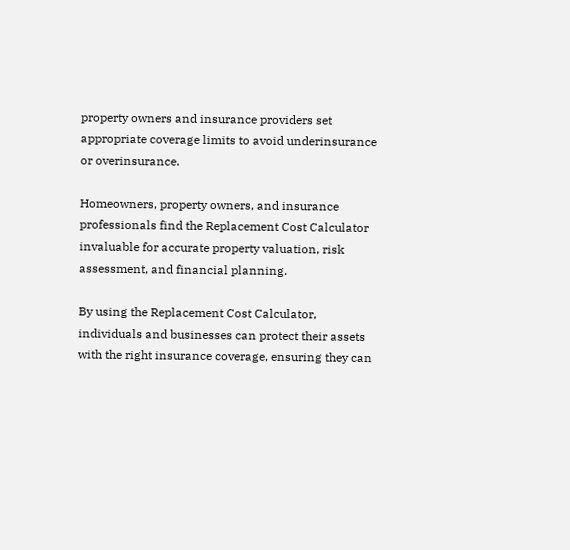property owners and insurance providers set appropriate coverage limits to avoid underinsurance or overinsurance.

Homeowners, property owners, and insurance professionals find the Replacement Cost Calculator invaluable for accurate property valuation, risk assessment, and financial planning.

By using the Replacement Cost Calculator, individuals and businesses can protect their assets with the right insurance coverage, ensuring they can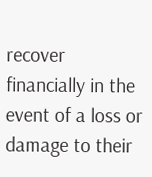recover financially in the event of a loss or damage to their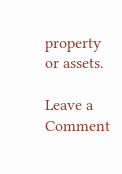property or assets.

Leave a Comment